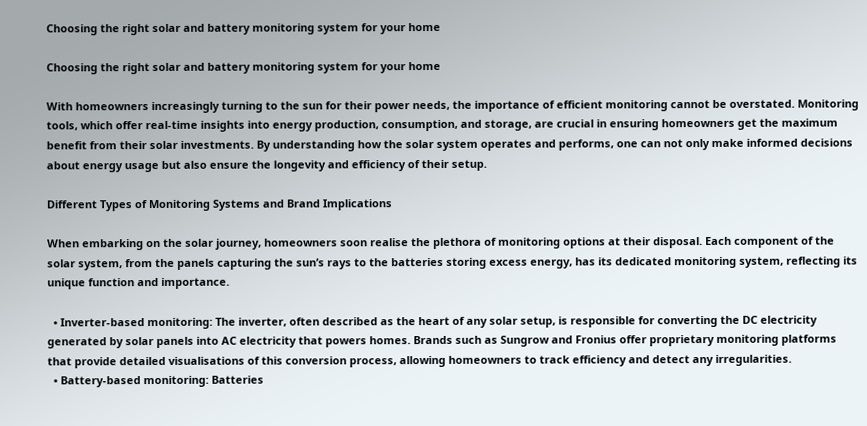Choosing the right solar and battery monitoring system for your home

Choosing the right solar and battery monitoring system for your home

With homeowners increasingly turning to the sun for their power needs, the importance of efficient monitoring cannot be overstated. Monitoring tools, which offer real-time insights into energy production, consumption, and storage, are crucial in ensuring homeowners get the maximum benefit from their solar investments. By understanding how the solar system operates and performs, one can not only make informed decisions about energy usage but also ensure the longevity and efficiency of their setup.

Different Types of Monitoring Systems and Brand Implications

When embarking on the solar journey, homeowners soon realise the plethora of monitoring options at their disposal. Each component of the solar system, from the panels capturing the sun’s rays to the batteries storing excess energy, has its dedicated monitoring system, reflecting its unique function and importance.

  • Inverter-based monitoring: The inverter, often described as the heart of any solar setup, is responsible for converting the DC electricity generated by solar panels into AC electricity that powers homes. Brands such as Sungrow and Fronius offer proprietary monitoring platforms that provide detailed visualisations of this conversion process, allowing homeowners to track efficiency and detect any irregularities.
  • Battery-based monitoring: Batteries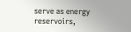serve as energy reservoirs,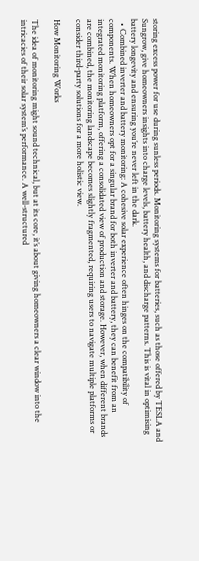storing excess power for use during sunless periods. Monitoring systems for batteries, such as those offered by TESLA and Sungrow, give homeowners insights into charge levels, battery health, and discharge patterns. This is vital in optimising battery longevity and ensuring you’re never left in the dark.
  • Combined inverter and battery monitoring: A cohesive solar experience often hinges on the compatibility of components. When homeowners opt for a singular brand for both inverter and battery, they can benefit from an integrated monitoring platform, offering a consolidated view of production and storage. However, when different brands are combined, the monitoring landscape becomes slightly fragmented, requiring users to navigate multiple platforms or consider third-party solutions for a more holistic view.

How Monitoring Works

The idea of monitoring might sound technical, but at its core, it’s about giving homeowners a clear window into the intricacies of their solar system’s performance. A well-structured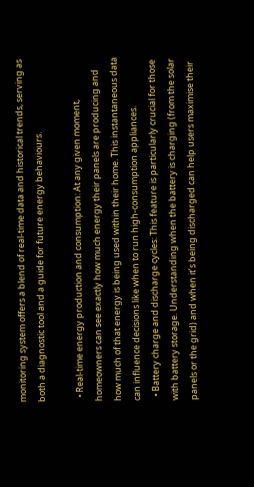monitoring system offers a blend of real-time data and historical trends, serving as both a diagnostic tool and a guide for future energy behaviours.

  • Real-time energy production and consumption: At any given moment, homeowners can see exactly how much energy their panels are producing and how much of that energy is being used within their home. This instantaneous data can influence decisions like when to run high-consumption appliances.
  • Battery charge and discharge cycles: This feature is particularly crucial for those with battery storage. Understanding when the battery is charging (from the solar panels or the grid) and when it’s being discharged can help users maximise their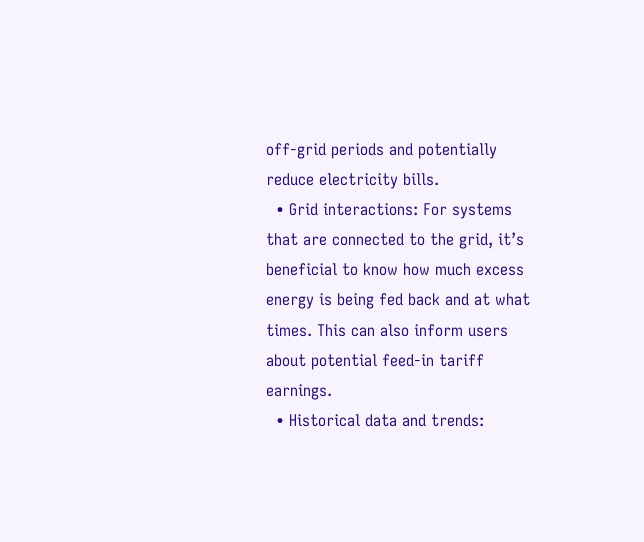off-grid periods and potentially reduce electricity bills.
  • Grid interactions: For systems that are connected to the grid, it’s beneficial to know how much excess energy is being fed back and at what times. This can also inform users about potential feed-in tariff earnings.
  • Historical data and trends: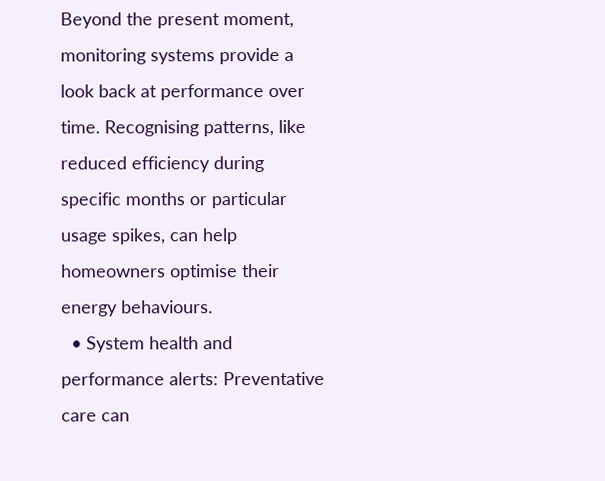Beyond the present moment, monitoring systems provide a look back at performance over time. Recognising patterns, like reduced efficiency during specific months or particular usage spikes, can help homeowners optimise their energy behaviours.
  • System health and performance alerts: Preventative care can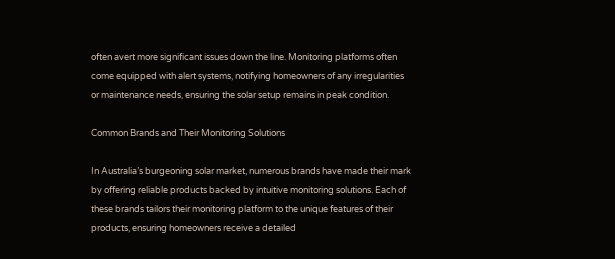often avert more significant issues down the line. Monitoring platforms often come equipped with alert systems, notifying homeowners of any irregularities or maintenance needs, ensuring the solar setup remains in peak condition.

Common Brands and Their Monitoring Solutions

In Australia’s burgeoning solar market, numerous brands have made their mark by offering reliable products backed by intuitive monitoring solutions. Each of these brands tailors their monitoring platform to the unique features of their products, ensuring homeowners receive a detailed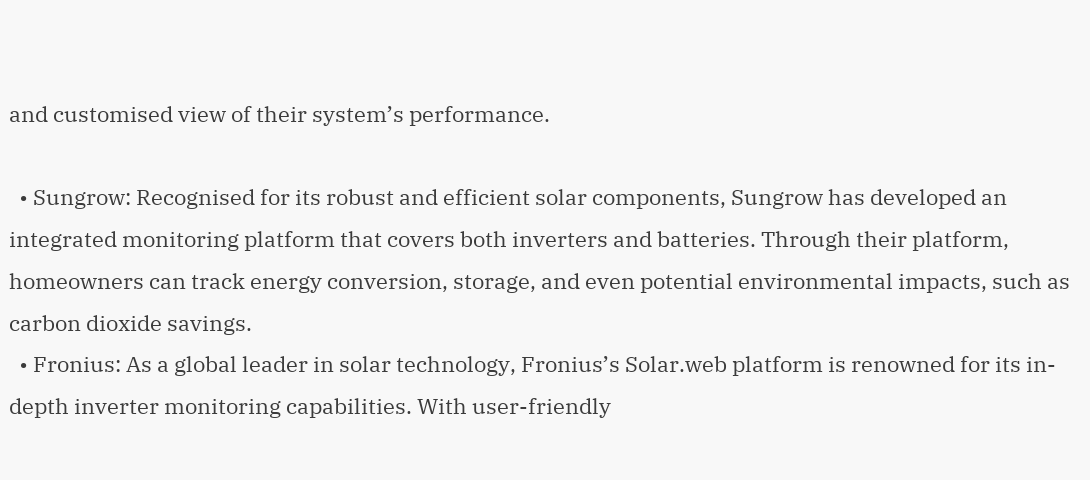and customised view of their system’s performance.

  • Sungrow: Recognised for its robust and efficient solar components, Sungrow has developed an integrated monitoring platform that covers both inverters and batteries. Through their platform, homeowners can track energy conversion, storage, and even potential environmental impacts, such as carbon dioxide savings.
  • Fronius: As a global leader in solar technology, Fronius’s Solar.web platform is renowned for its in-depth inverter monitoring capabilities. With user-friendly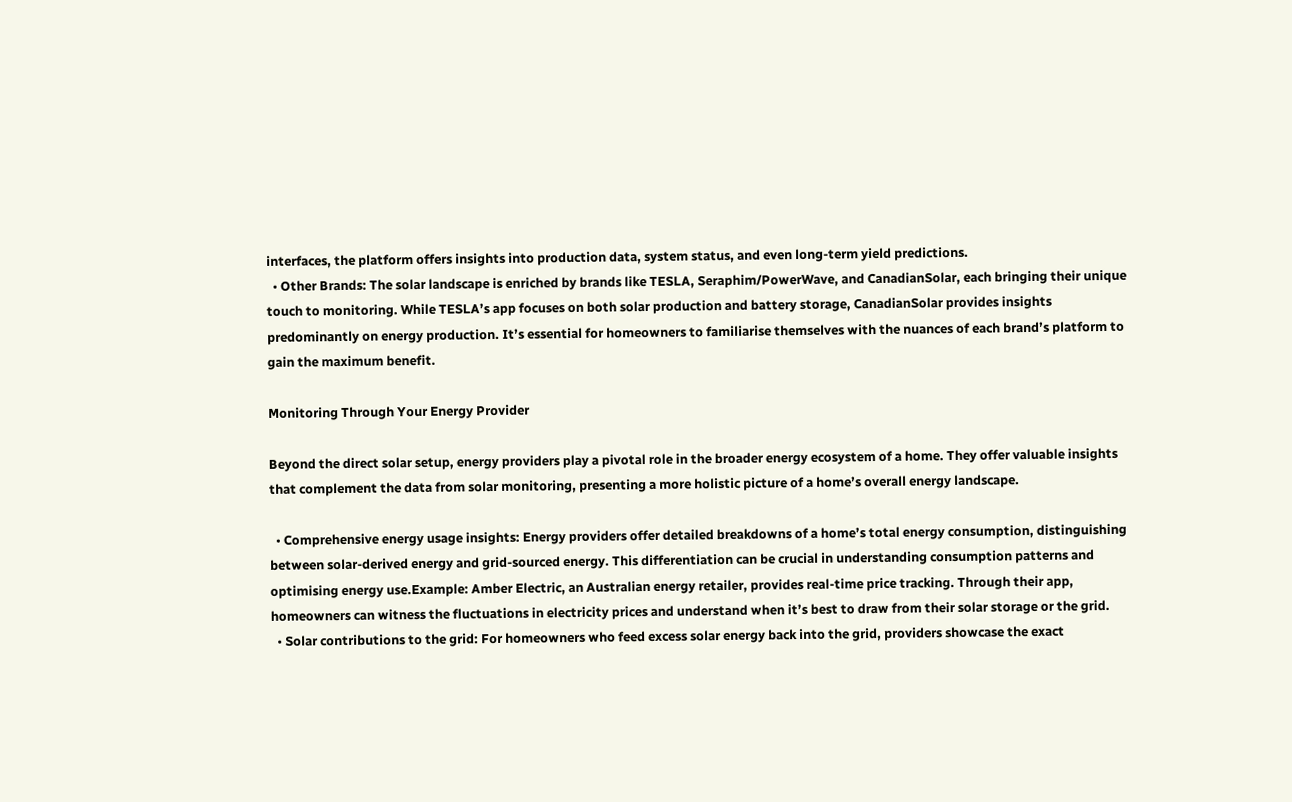interfaces, the platform offers insights into production data, system status, and even long-term yield predictions.
  • Other Brands: The solar landscape is enriched by brands like TESLA, Seraphim/PowerWave, and CanadianSolar, each bringing their unique touch to monitoring. While TESLA’s app focuses on both solar production and battery storage, CanadianSolar provides insights predominantly on energy production. It’s essential for homeowners to familiarise themselves with the nuances of each brand’s platform to gain the maximum benefit.

Monitoring Through Your Energy Provider

Beyond the direct solar setup, energy providers play a pivotal role in the broader energy ecosystem of a home. They offer valuable insights that complement the data from solar monitoring, presenting a more holistic picture of a home’s overall energy landscape.

  • Comprehensive energy usage insights: Energy providers offer detailed breakdowns of a home’s total energy consumption, distinguishing between solar-derived energy and grid-sourced energy. This differentiation can be crucial in understanding consumption patterns and optimising energy use.Example: Amber Electric, an Australian energy retailer, provides real-time price tracking. Through their app, homeowners can witness the fluctuations in electricity prices and understand when it’s best to draw from their solar storage or the grid.
  • Solar contributions to the grid: For homeowners who feed excess solar energy back into the grid, providers showcase the exact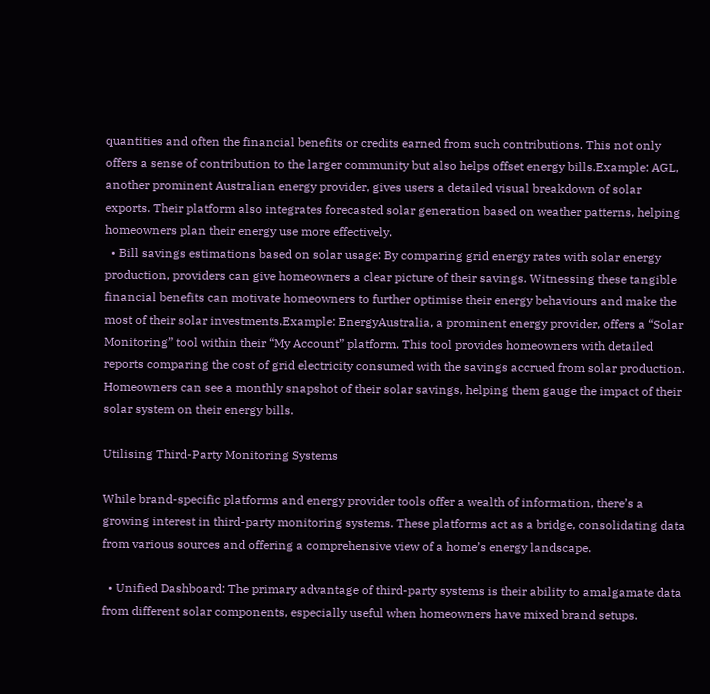quantities and often the financial benefits or credits earned from such contributions. This not only offers a sense of contribution to the larger community but also helps offset energy bills.Example: AGL, another prominent Australian energy provider, gives users a detailed visual breakdown of solar exports. Their platform also integrates forecasted solar generation based on weather patterns, helping homeowners plan their energy use more effectively.
  • Bill savings estimations based on solar usage: By comparing grid energy rates with solar energy production, providers can give homeowners a clear picture of their savings. Witnessing these tangible financial benefits can motivate homeowners to further optimise their energy behaviours and make the most of their solar investments.Example: EnergyAustralia, a prominent energy provider, offers a “Solar Monitoring” tool within their “My Account” platform. This tool provides homeowners with detailed reports comparing the cost of grid electricity consumed with the savings accrued from solar production. Homeowners can see a monthly snapshot of their solar savings, helping them gauge the impact of their solar system on their energy bills.

Utilising Third-Party Monitoring Systems

While brand-specific platforms and energy provider tools offer a wealth of information, there’s a growing interest in third-party monitoring systems. These platforms act as a bridge, consolidating data from various sources and offering a comprehensive view of a home’s energy landscape.

  • Unified Dashboard: The primary advantage of third-party systems is their ability to amalgamate data from different solar components, especially useful when homeowners have mixed brand setups.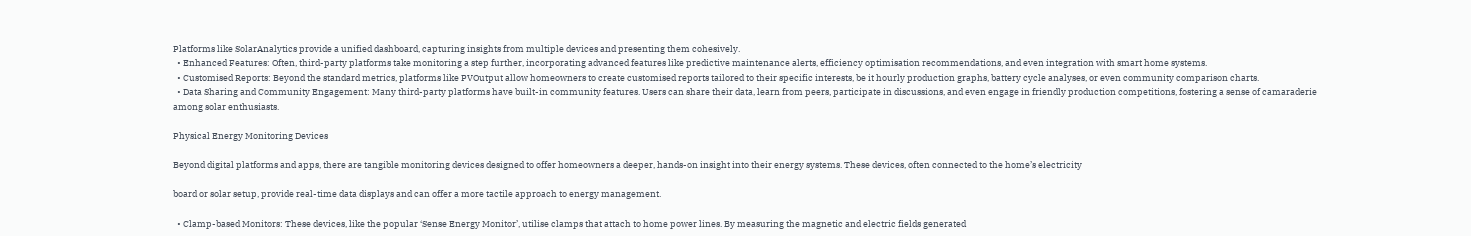Platforms like SolarAnalytics provide a unified dashboard, capturing insights from multiple devices and presenting them cohesively.
  • Enhanced Features: Often, third-party platforms take monitoring a step further, incorporating advanced features like predictive maintenance alerts, efficiency optimisation recommendations, and even integration with smart home systems.
  • Customised Reports: Beyond the standard metrics, platforms like PVOutput allow homeowners to create customised reports tailored to their specific interests, be it hourly production graphs, battery cycle analyses, or even community comparison charts.
  • Data Sharing and Community Engagement: Many third-party platforms have built-in community features. Users can share their data, learn from peers, participate in discussions, and even engage in friendly production competitions, fostering a sense of camaraderie among solar enthusiasts.

Physical Energy Monitoring Devices

Beyond digital platforms and apps, there are tangible monitoring devices designed to offer homeowners a deeper, hands-on insight into their energy systems. These devices, often connected to the home’s electricity

board or solar setup, provide real-time data displays and can offer a more tactile approach to energy management.

  • Clamp-based Monitors: These devices, like the popular ‘Sense Energy Monitor’, utilise clamps that attach to home power lines. By measuring the magnetic and electric fields generated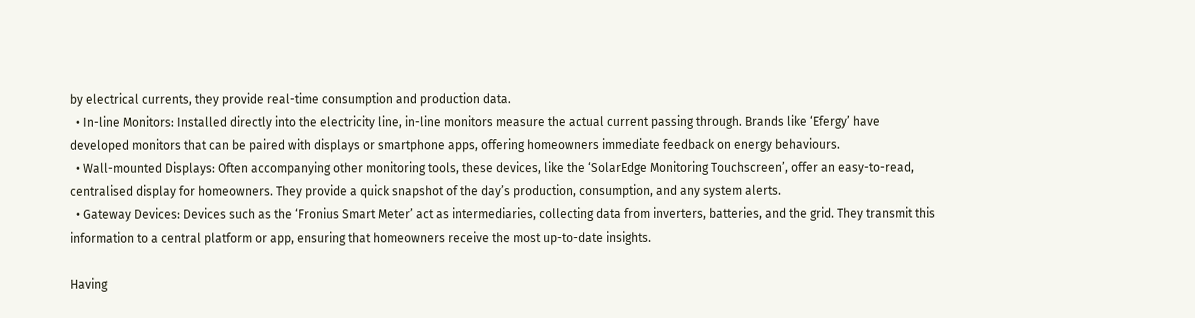by electrical currents, they provide real-time consumption and production data.
  • In-line Monitors: Installed directly into the electricity line, in-line monitors measure the actual current passing through. Brands like ‘Efergy’ have developed monitors that can be paired with displays or smartphone apps, offering homeowners immediate feedback on energy behaviours.
  • Wall-mounted Displays: Often accompanying other monitoring tools, these devices, like the ‘SolarEdge Monitoring Touchscreen’, offer an easy-to-read, centralised display for homeowners. They provide a quick snapshot of the day’s production, consumption, and any system alerts.
  • Gateway Devices: Devices such as the ‘Fronius Smart Meter’ act as intermediaries, collecting data from inverters, batteries, and the grid. They transmit this information to a central platform or app, ensuring that homeowners receive the most up-to-date insights.

Having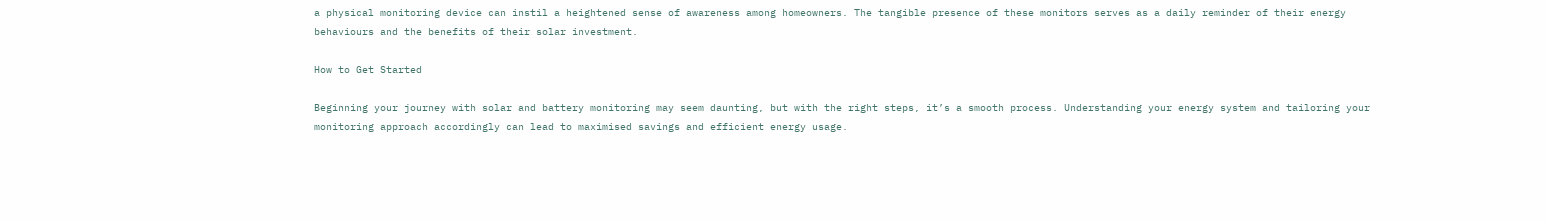a physical monitoring device can instil a heightened sense of awareness among homeowners. The tangible presence of these monitors serves as a daily reminder of their energy behaviours and the benefits of their solar investment.

How to Get Started

Beginning your journey with solar and battery monitoring may seem daunting, but with the right steps, it’s a smooth process. Understanding your energy system and tailoring your monitoring approach accordingly can lead to maximised savings and efficient energy usage.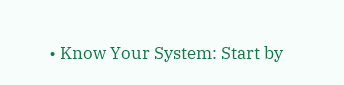• Know Your System: Start by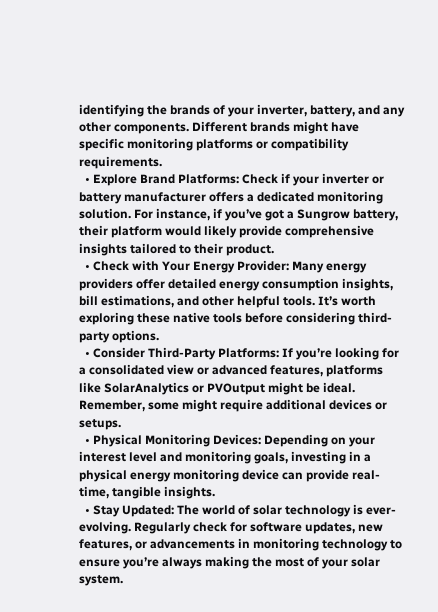identifying the brands of your inverter, battery, and any other components. Different brands might have specific monitoring platforms or compatibility requirements.
  • Explore Brand Platforms: Check if your inverter or battery manufacturer offers a dedicated monitoring solution. For instance, if you’ve got a Sungrow battery, their platform would likely provide comprehensive insights tailored to their product.
  • Check with Your Energy Provider: Many energy providers offer detailed energy consumption insights, bill estimations, and other helpful tools. It’s worth exploring these native tools before considering third-party options.
  • Consider Third-Party Platforms: If you’re looking for a consolidated view or advanced features, platforms like SolarAnalytics or PVOutput might be ideal. Remember, some might require additional devices or setups.
  • Physical Monitoring Devices: Depending on your interest level and monitoring goals, investing in a physical energy monitoring device can provide real-time, tangible insights.
  • Stay Updated: The world of solar technology is ever-evolving. Regularly check for software updates, new features, or advancements in monitoring technology to ensure you’re always making the most of your solar system.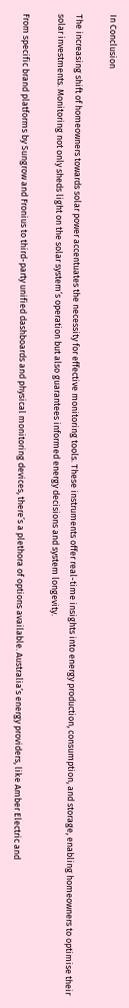In Conclusion

The increasing shift of homeowners towards solar power accentuates the necessity for effective monitoring tools. These instruments offer real-time insights into energy production, consumption, and storage, enabling homeowners to optimise their solar investments. Monitoring not only sheds light on the solar system’s operation but also guarantees informed energy decisions and system longevity.

From specific brand platforms by Sungrow and Fronius to third-party unified dashboards and physical monitoring devices, there’s a plethora of options available. Australia’s energy providers, like Amber Electric and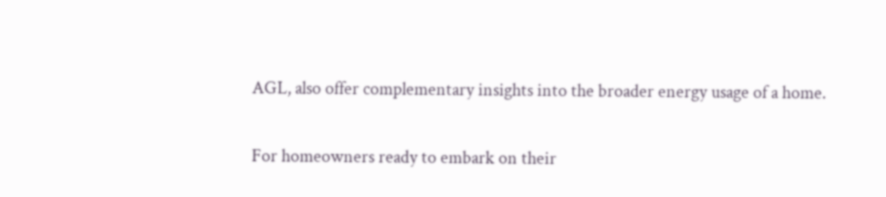AGL, also offer complementary insights into the broader energy usage of a home.

For homeowners ready to embark on their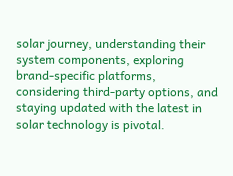solar journey, understanding their system components, exploring brand-specific platforms, considering third-party options, and staying updated with the latest in solar technology is pivotal.